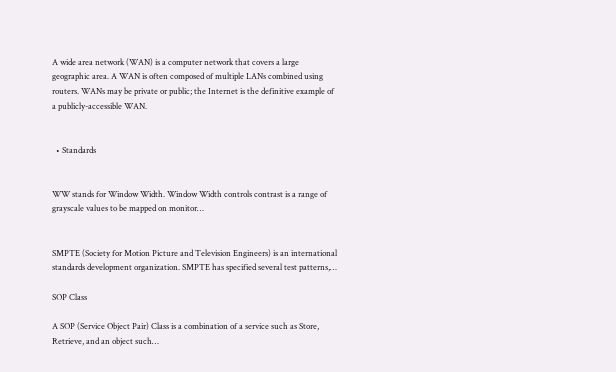A wide area network (WAN) is a computer network that covers a large geographic area. A WAN is often composed of multiple LANs combined using routers. WANs may be private or public; the Internet is the definitive example of a publicly-accessible WAN.


  • Standards


WW stands for Window Width. Window Width controls contrast is a range of grayscale values to be mapped on monitor…


SMPTE (Society for Motion Picture and Television Engineers) is an international standards development organization. SMPTE has specified several test patterns,…

SOP Class

A SOP (Service Object Pair) Class is a combination of a service such as Store, Retrieve, and an object such…